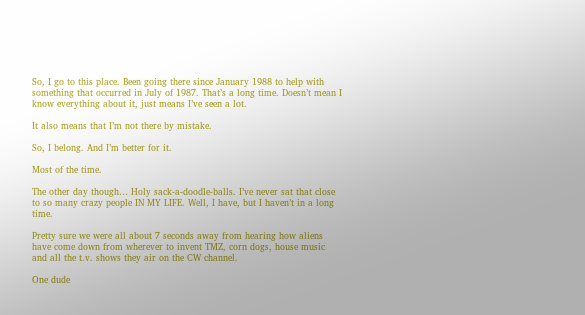So, I go to this place. Been going there since January 1988 to help with something that occurred in July of 1987. That’s a long time. Doesn’t mean I know everything about it, just means I’ve seen a lot.

It also means that I’m not there by mistake.

So, I belong. And I’m better for it.

Most of the time.

The other day though… Holy sack-a-doodle-balls. I’ve never sat that close to so many crazy people IN MY LIFE. Well, I have, but I haven’t in a long time.

Pretty sure we were all about 7 seconds away from hearing how aliens have come down from wherever to invent TMZ, corn dogs, house music and all the t.v. shows they air on the CW channel.

One dude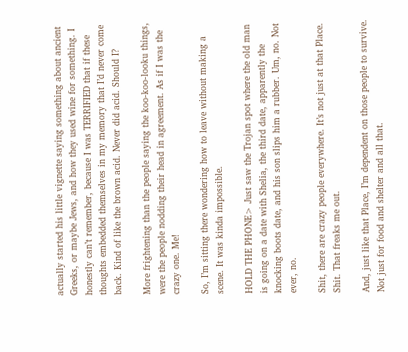actually started his little vignette saying something about ancient Greeks, or maybe Jews, and how they used wine for something. I honestly can’t remember, because I was TERRIFIED that if these thoughts embedded themselves in my memory that I’d never come back. Kind of like the brown acid. Never did acid. Should I?

More frightening than the people saying the koo-koo-looku things, were the people nodding their head in agreement. As if I was the crazy one. Me!

So, I’m sitting there wondering how to leave without making a scene. It was kinda impossible.

HOLD THE PHONE> Just saw the Trojan spot where the old man is going on a date with Shelia, the third date, apparently the knocking boots date, and his son slips him a rubber. Um, no. Not ever, no.

Shit, there are crazy people everywhere. It’s not just at that Place. Shit. That freaks me out.

And, just like that Place, I’m dependent on those people to survive. Not just for food and shelter and all that.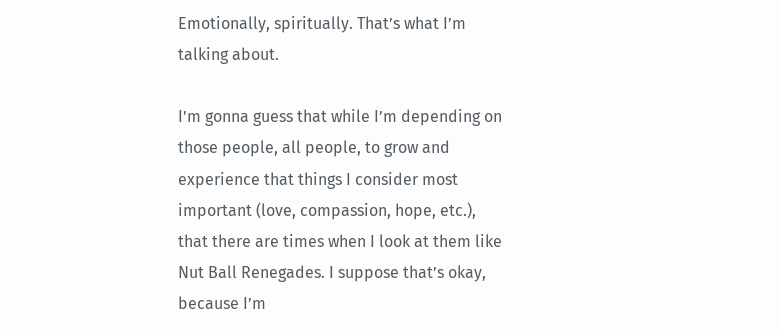Emotionally, spiritually. That’s what I’m talking about.

I’m gonna guess that while I’m depending on those people, all people, to grow and experience that things I consider most important (love, compassion, hope, etc.), that there are times when I look at them like Nut Ball Renegades. I suppose that’s okay, because I’m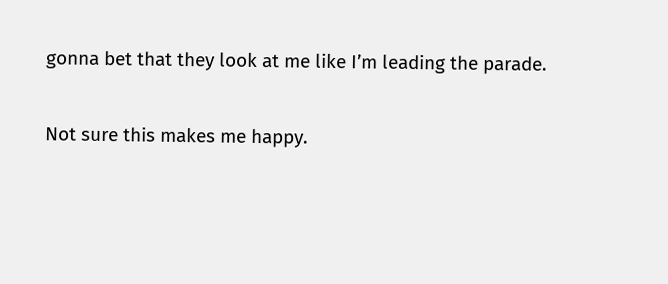gonna bet that they look at me like I’m leading the parade.

Not sure this makes me happy.